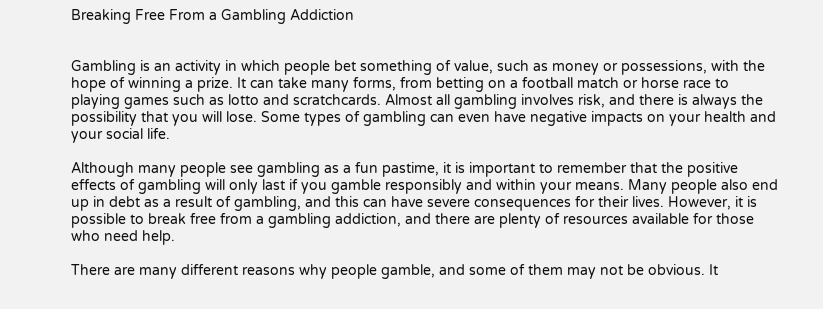Breaking Free From a Gambling Addiction


Gambling is an activity in which people bet something of value, such as money or possessions, with the hope of winning a prize. It can take many forms, from betting on a football match or horse race to playing games such as lotto and scratchcards. Almost all gambling involves risk, and there is always the possibility that you will lose. Some types of gambling can even have negative impacts on your health and your social life.

Although many people see gambling as a fun pastime, it is important to remember that the positive effects of gambling will only last if you gamble responsibly and within your means. Many people also end up in debt as a result of gambling, and this can have severe consequences for their lives. However, it is possible to break free from a gambling addiction, and there are plenty of resources available for those who need help.

There are many different reasons why people gamble, and some of them may not be obvious. It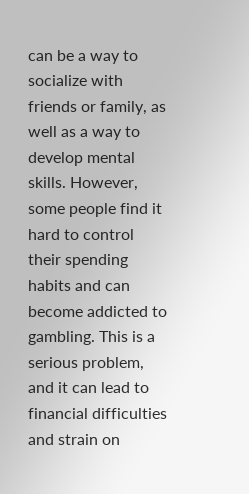can be a way to socialize with friends or family, as well as a way to develop mental skills. However, some people find it hard to control their spending habits and can become addicted to gambling. This is a serious problem, and it can lead to financial difficulties and strain on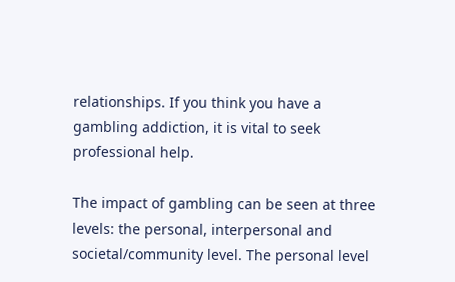relationships. If you think you have a gambling addiction, it is vital to seek professional help.

The impact of gambling can be seen at three levels: the personal, interpersonal and societal/community level. The personal level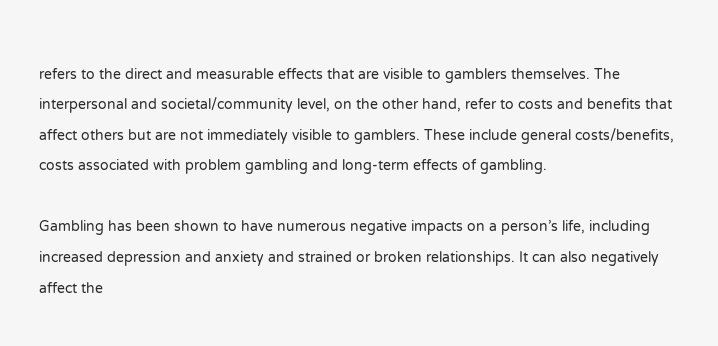refers to the direct and measurable effects that are visible to gamblers themselves. The interpersonal and societal/community level, on the other hand, refer to costs and benefits that affect others but are not immediately visible to gamblers. These include general costs/benefits, costs associated with problem gambling and long-term effects of gambling.

Gambling has been shown to have numerous negative impacts on a person’s life, including increased depression and anxiety and strained or broken relationships. It can also negatively affect the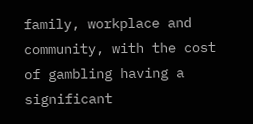family, workplace and community, with the cost of gambling having a significant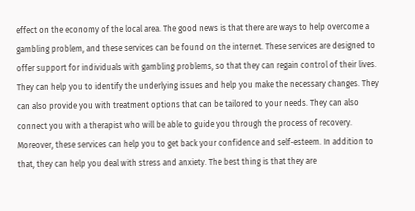effect on the economy of the local area. The good news is that there are ways to help overcome a gambling problem, and these services can be found on the internet. These services are designed to offer support for individuals with gambling problems, so that they can regain control of their lives. They can help you to identify the underlying issues and help you make the necessary changes. They can also provide you with treatment options that can be tailored to your needs. They can also connect you with a therapist who will be able to guide you through the process of recovery. Moreover, these services can help you to get back your confidence and self-esteem. In addition to that, they can help you deal with stress and anxiety. The best thing is that they are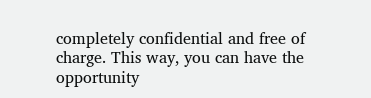completely confidential and free of charge. This way, you can have the opportunity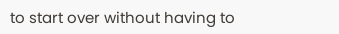to start over without having to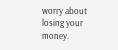worry about losing your money.